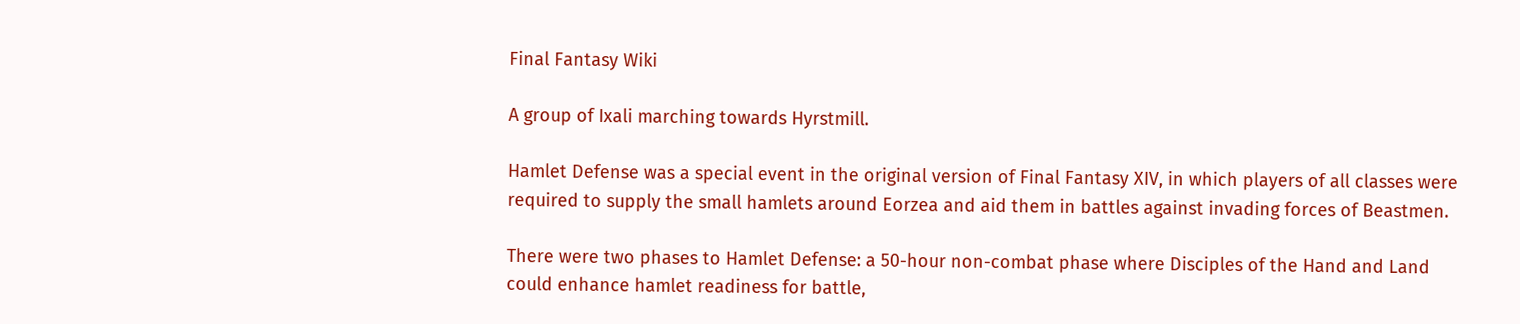Final Fantasy Wiki

A group of Ixali marching towards Hyrstmill.

Hamlet Defense was a special event in the original version of Final Fantasy XIV, in which players of all classes were required to supply the small hamlets around Eorzea and aid them in battles against invading forces of Beastmen.

There were two phases to Hamlet Defense: a 50-hour non-combat phase where Disciples of the Hand and Land could enhance hamlet readiness for battle,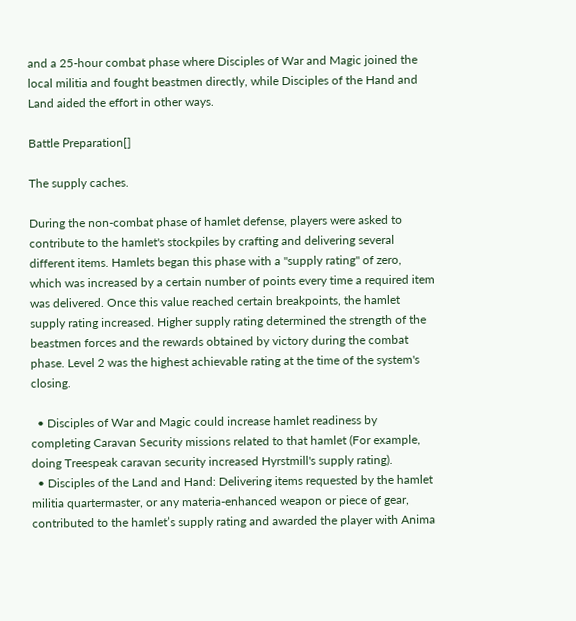and a 25-hour combat phase where Disciples of War and Magic joined the local militia and fought beastmen directly, while Disciples of the Hand and Land aided the effort in other ways.

Battle Preparation[]

The supply caches.

During the non-combat phase of hamlet defense, players were asked to contribute to the hamlet's stockpiles by crafting and delivering several different items. Hamlets began this phase with a "supply rating" of zero, which was increased by a certain number of points every time a required item was delivered. Once this value reached certain breakpoints, the hamlet supply rating increased. Higher supply rating determined the strength of the beastmen forces and the rewards obtained by victory during the combat phase. Level 2 was the highest achievable rating at the time of the system's closing.

  • Disciples of War and Magic could increase hamlet readiness by completing Caravan Security missions related to that hamlet (For example, doing Treespeak caravan security increased Hyrstmill's supply rating).
  • Disciples of the Land and Hand: Delivering items requested by the hamlet militia quartermaster, or any materia-enhanced weapon or piece of gear, contributed to the hamlet’s supply rating and awarded the player with Anima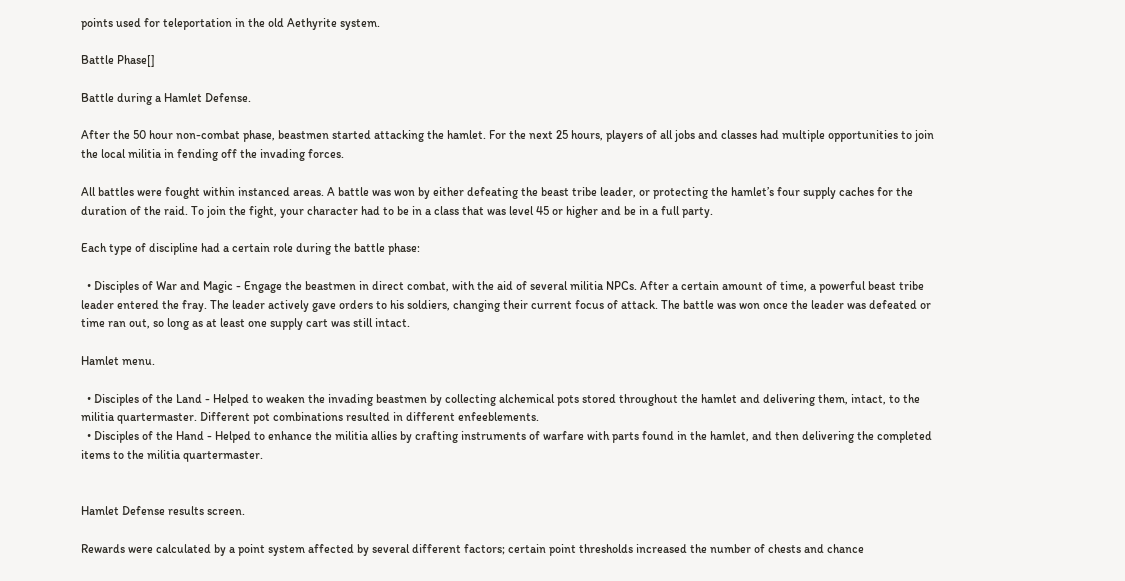points used for teleportation in the old Aethyrite system.

Battle Phase[]

Battle during a Hamlet Defense.

After the 50 hour non-combat phase, beastmen started attacking the hamlet. For the next 25 hours, players of all jobs and classes had multiple opportunities to join the local militia in fending off the invading forces.

All battles were fought within instanced areas. A battle was won by either defeating the beast tribe leader, or protecting the hamlet’s four supply caches for the duration of the raid. To join the fight, your character had to be in a class that was level 45 or higher and be in a full party.

Each type of discipline had a certain role during the battle phase:

  • Disciples of War and Magic - Engage the beastmen in direct combat, with the aid of several militia NPCs. After a certain amount of time, a powerful beast tribe leader entered the fray. The leader actively gave orders to his soldiers, changing their current focus of attack. The battle was won once the leader was defeated or time ran out, so long as at least one supply cart was still intact.

Hamlet menu.

  • Disciples of the Land - Helped to weaken the invading beastmen by collecting alchemical pots stored throughout the hamlet and delivering them, intact, to the militia quartermaster. Different pot combinations resulted in different enfeeblements.
  • Disciples of the Hand - Helped to enhance the militia allies by crafting instruments of warfare with parts found in the hamlet, and then delivering the completed items to the militia quartermaster.


Hamlet Defense results screen.

Rewards were calculated by a point system affected by several different factors; certain point thresholds increased the number of chests and chance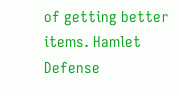of getting better items. Hamlet Defense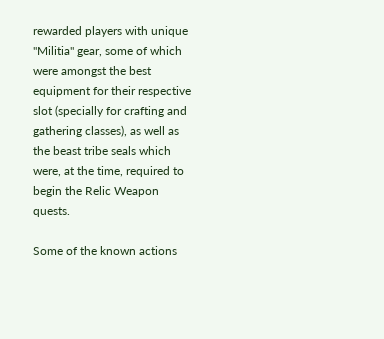rewarded players with unique "Militia" gear, some of which were amongst the best equipment for their respective slot (specially for crafting and gathering classes), as well as the beast tribe seals which were, at the time, required to begin the Relic Weapon quests.

Some of the known actions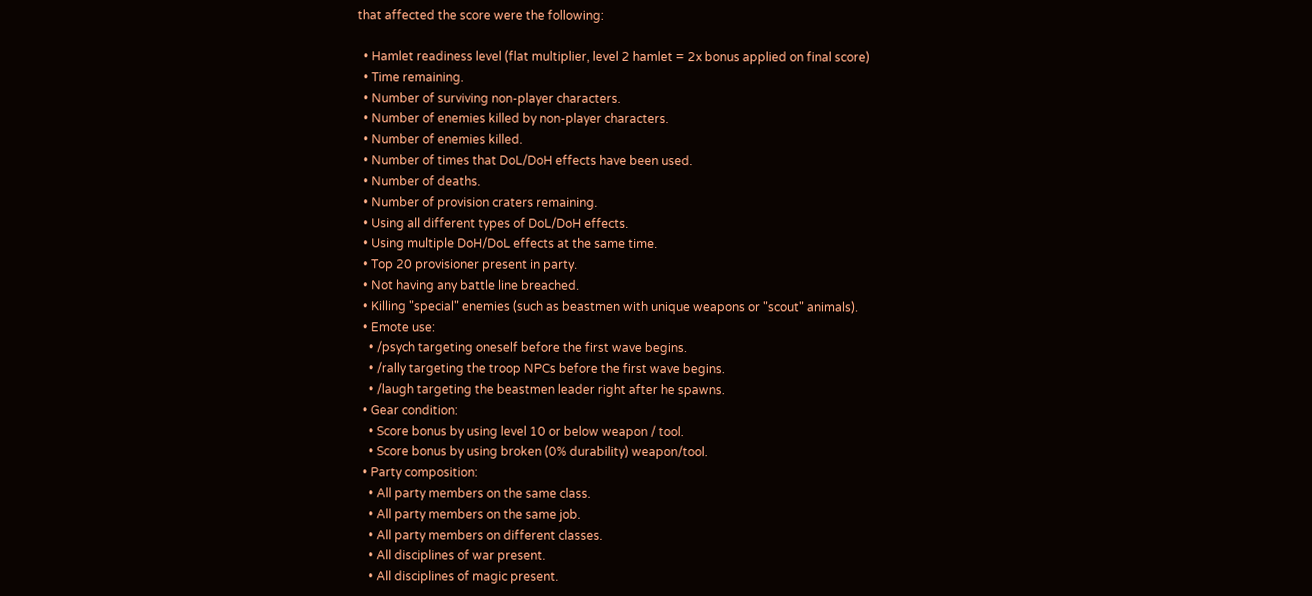that affected the score were the following:

  • Hamlet readiness level (flat multiplier, level 2 hamlet = 2x bonus applied on final score)
  • Time remaining.
  • Number of surviving non-player characters.
  • Number of enemies killed by non-player characters.
  • Number of enemies killed.
  • Number of times that DoL/DoH effects have been used.
  • Number of deaths.
  • Number of provision craters remaining.
  • Using all different types of DoL/DoH effects.
  • Using multiple DoH/DoL effects at the same time.
  • Top 20 provisioner present in party.
  • Not having any battle line breached.
  • Killing "special" enemies (such as beastmen with unique weapons or "scout" animals).
  • Emote use:
    • /psych targeting oneself before the first wave begins.
    • /rally targeting the troop NPCs before the first wave begins.
    • /laugh targeting the beastmen leader right after he spawns.
  • Gear condition:
    • Score bonus by using level 10 or below weapon / tool.
    • Score bonus by using broken (0% durability) weapon/tool.
  • Party composition:
    • All party members on the same class.
    • All party members on the same job.
    • All party members on different classes.
    • All disciplines of war present.
    • All disciplines of magic present.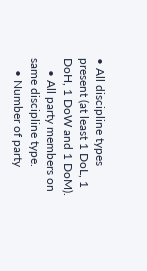• All discipline types present (at least 1 DoL, 1 DoH, 1 DoW and 1 DoM).
    • All party members on same discipline type.
    • Number of party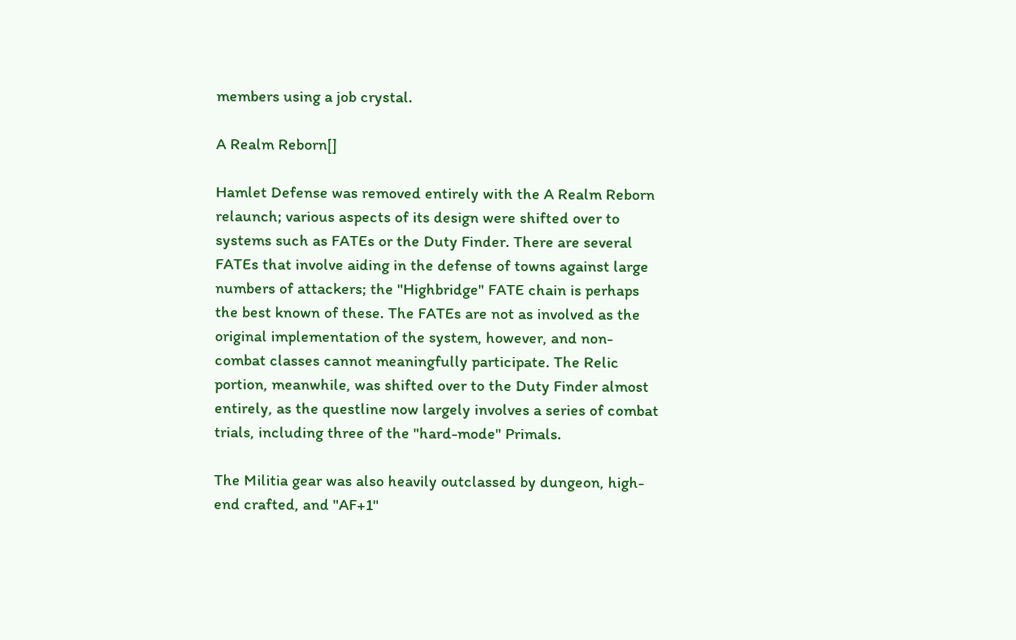members using a job crystal.

A Realm Reborn[]

Hamlet Defense was removed entirely with the A Realm Reborn relaunch; various aspects of its design were shifted over to systems such as FATEs or the Duty Finder. There are several FATEs that involve aiding in the defense of towns against large numbers of attackers; the "Highbridge" FATE chain is perhaps the best known of these. The FATEs are not as involved as the original implementation of the system, however, and non-combat classes cannot meaningfully participate. The Relic portion, meanwhile, was shifted over to the Duty Finder almost entirely, as the questline now largely involves a series of combat trials, including three of the "hard-mode" Primals.

The Militia gear was also heavily outclassed by dungeon, high-end crafted, and "AF+1"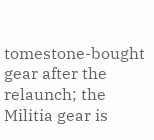tomestone-bought gear after the relaunch; the Militia gear is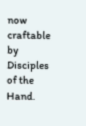now craftable by Disciples of the Hand.